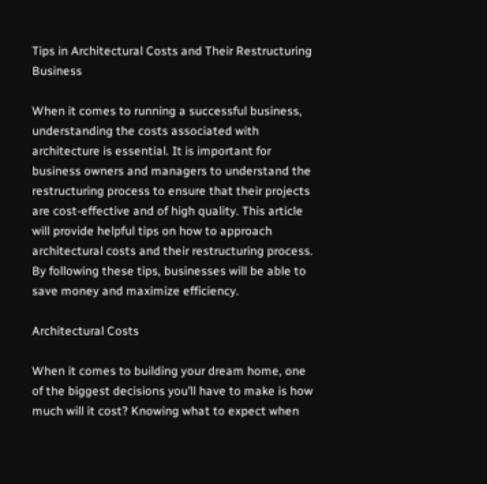Tips in Architectural Costs and Their Restructuring Business

When it comes to running a successful business, understanding the costs associated with architecture is essential. It is important for business owners and managers to understand the restructuring process to ensure that their projects are cost-effective and of high quality. This article will provide helpful tips on how to approach architectural costs and their restructuring process. By following these tips, businesses will be able to save money and maximize efficiency.

Architectural Costs

When it comes to building your dream home, one of the biggest decisions you’ll have to make is how much will it cost? Knowing what to expect when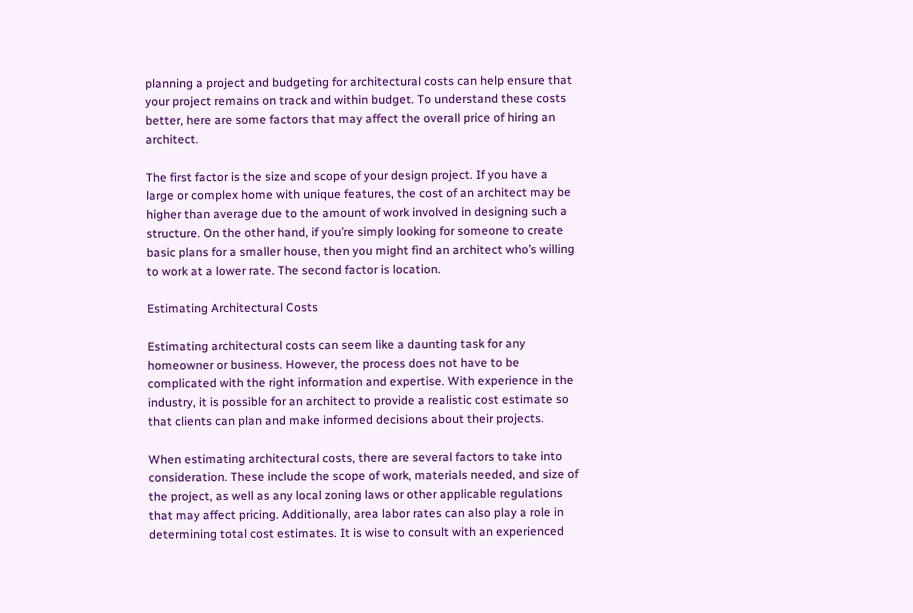planning a project and budgeting for architectural costs can help ensure that your project remains on track and within budget. To understand these costs better, here are some factors that may affect the overall price of hiring an architect.

The first factor is the size and scope of your design project. If you have a large or complex home with unique features, the cost of an architect may be higher than average due to the amount of work involved in designing such a structure. On the other hand, if you’re simply looking for someone to create basic plans for a smaller house, then you might find an architect who’s willing to work at a lower rate. The second factor is location.

Estimating Architectural Costs

Estimating architectural costs can seem like a daunting task for any homeowner or business. However, the process does not have to be complicated with the right information and expertise. With experience in the industry, it is possible for an architect to provide a realistic cost estimate so that clients can plan and make informed decisions about their projects.

When estimating architectural costs, there are several factors to take into consideration. These include the scope of work, materials needed, and size of the project, as well as any local zoning laws or other applicable regulations that may affect pricing. Additionally, area labor rates can also play a role in determining total cost estimates. It is wise to consult with an experienced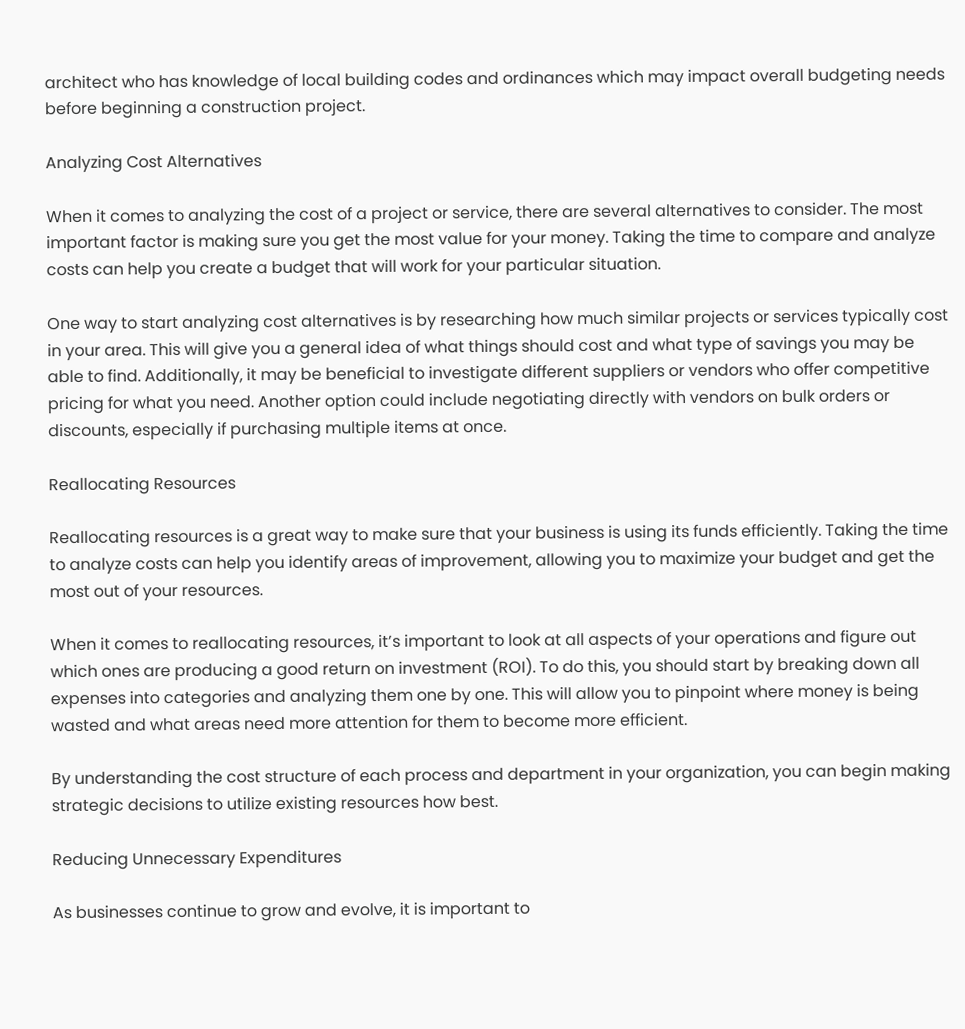architect who has knowledge of local building codes and ordinances which may impact overall budgeting needs before beginning a construction project.

Analyzing Cost Alternatives

When it comes to analyzing the cost of a project or service, there are several alternatives to consider. The most important factor is making sure you get the most value for your money. Taking the time to compare and analyze costs can help you create a budget that will work for your particular situation.

One way to start analyzing cost alternatives is by researching how much similar projects or services typically cost in your area. This will give you a general idea of what things should cost and what type of savings you may be able to find. Additionally, it may be beneficial to investigate different suppliers or vendors who offer competitive pricing for what you need. Another option could include negotiating directly with vendors on bulk orders or discounts, especially if purchasing multiple items at once.

Reallocating Resources

Reallocating resources is a great way to make sure that your business is using its funds efficiently. Taking the time to analyze costs can help you identify areas of improvement, allowing you to maximize your budget and get the most out of your resources.

When it comes to reallocating resources, it’s important to look at all aspects of your operations and figure out which ones are producing a good return on investment (ROI). To do this, you should start by breaking down all expenses into categories and analyzing them one by one. This will allow you to pinpoint where money is being wasted and what areas need more attention for them to become more efficient.

By understanding the cost structure of each process and department in your organization, you can begin making strategic decisions to utilize existing resources how best.

Reducing Unnecessary Expenditures

As businesses continue to grow and evolve, it is important to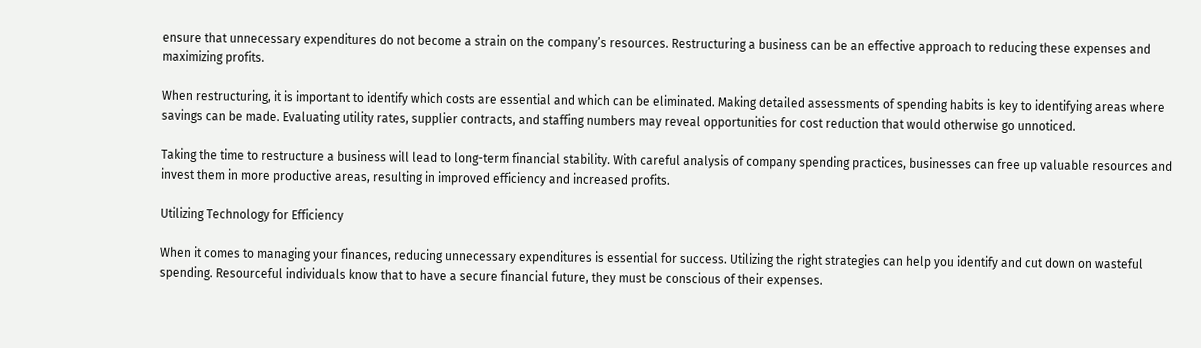ensure that unnecessary expenditures do not become a strain on the company’s resources. Restructuring a business can be an effective approach to reducing these expenses and maximizing profits.

When restructuring, it is important to identify which costs are essential and which can be eliminated. Making detailed assessments of spending habits is key to identifying areas where savings can be made. Evaluating utility rates, supplier contracts, and staffing numbers may reveal opportunities for cost reduction that would otherwise go unnoticed.

Taking the time to restructure a business will lead to long-term financial stability. With careful analysis of company spending practices, businesses can free up valuable resources and invest them in more productive areas, resulting in improved efficiency and increased profits.

Utilizing Technology for Efficiency

When it comes to managing your finances, reducing unnecessary expenditures is essential for success. Utilizing the right strategies can help you identify and cut down on wasteful spending. Resourceful individuals know that to have a secure financial future, they must be conscious of their expenses.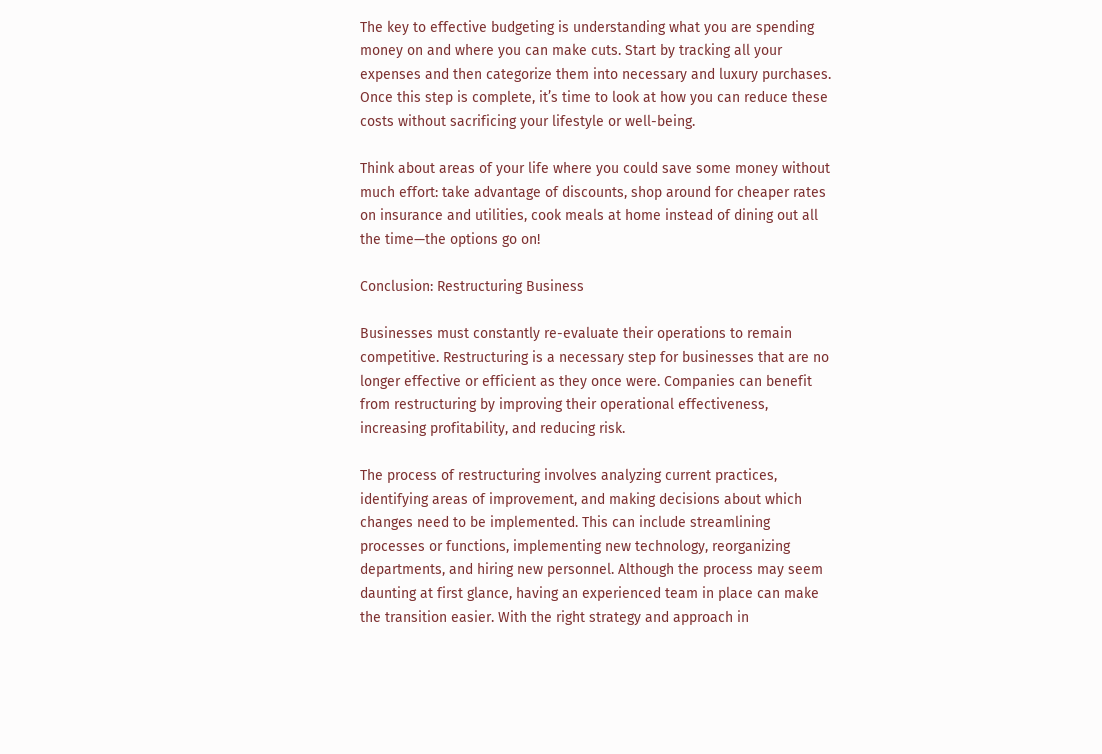The key to effective budgeting is understanding what you are spending money on and where you can make cuts. Start by tracking all your expenses and then categorize them into necessary and luxury purchases. Once this step is complete, it’s time to look at how you can reduce these costs without sacrificing your lifestyle or well-being.

Think about areas of your life where you could save some money without much effort: take advantage of discounts, shop around for cheaper rates on insurance and utilities, cook meals at home instead of dining out all the time—the options go on!

Conclusion: Restructuring Business

Businesses must constantly re-evaluate their operations to remain competitive. Restructuring is a necessary step for businesses that are no longer effective or efficient as they once were. Companies can benefit from restructuring by improving their operational effectiveness, increasing profitability, and reducing risk.

The process of restructuring involves analyzing current practices, identifying areas of improvement, and making decisions about which changes need to be implemented. This can include streamlining processes or functions, implementing new technology, reorganizing departments, and hiring new personnel. Although the process may seem daunting at first glance, having an experienced team in place can make the transition easier. With the right strategy and approach in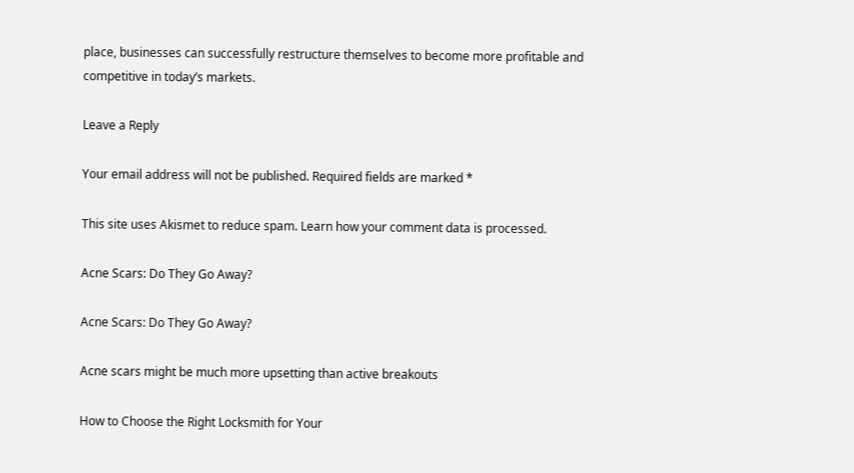place, businesses can successfully restructure themselves to become more profitable and competitive in today’s markets.

Leave a Reply

Your email address will not be published. Required fields are marked *

This site uses Akismet to reduce spam. Learn how your comment data is processed.

Acne Scars: Do They Go Away?

Acne Scars: Do They Go Away?

Acne scars might be much more upsetting than active breakouts

How to Choose the Right Locksmith for Your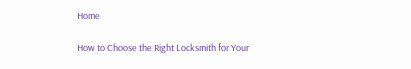Home

How to Choose the Right Locksmith for Your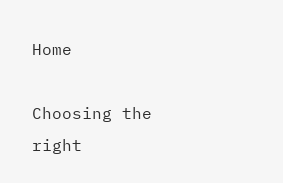Home

Choosing the right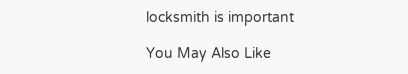locksmith is important

You May Also Like